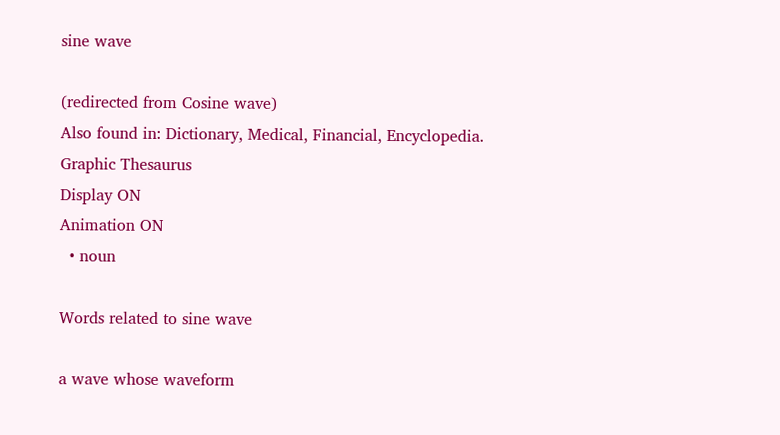sine wave

(redirected from Cosine wave)
Also found in: Dictionary, Medical, Financial, Encyclopedia.
Graphic Thesaurus
Display ON
Animation ON
  • noun

Words related to sine wave

a wave whose waveform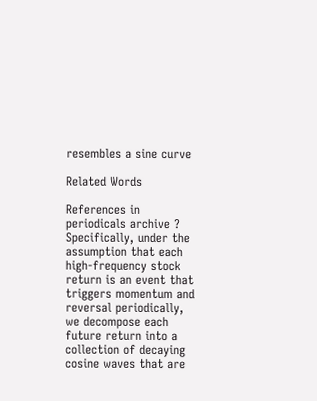resembles a sine curve

Related Words

References in periodicals archive ?
Specifically, under the assumption that each high-frequency stock return is an event that triggers momentum and reversal periodically, we decompose each future return into a collection of decaying cosine waves that are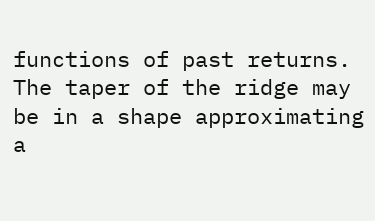functions of past returns.
The taper of the ridge may be in a shape approximating a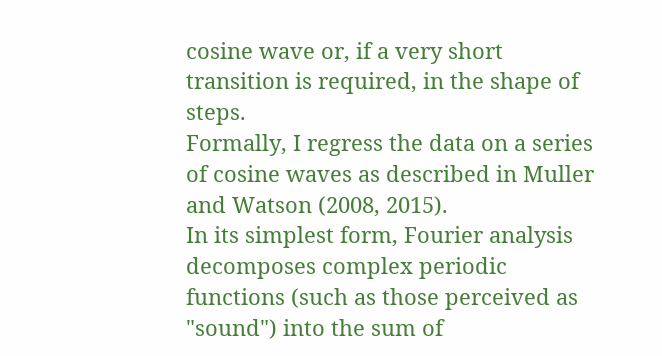cosine wave or, if a very short transition is required, in the shape of steps.
Formally, I regress the data on a series of cosine waves as described in Muller and Watson (2008, 2015).
In its simplest form, Fourier analysis decomposes complex periodic functions (such as those perceived as "sound") into the sum of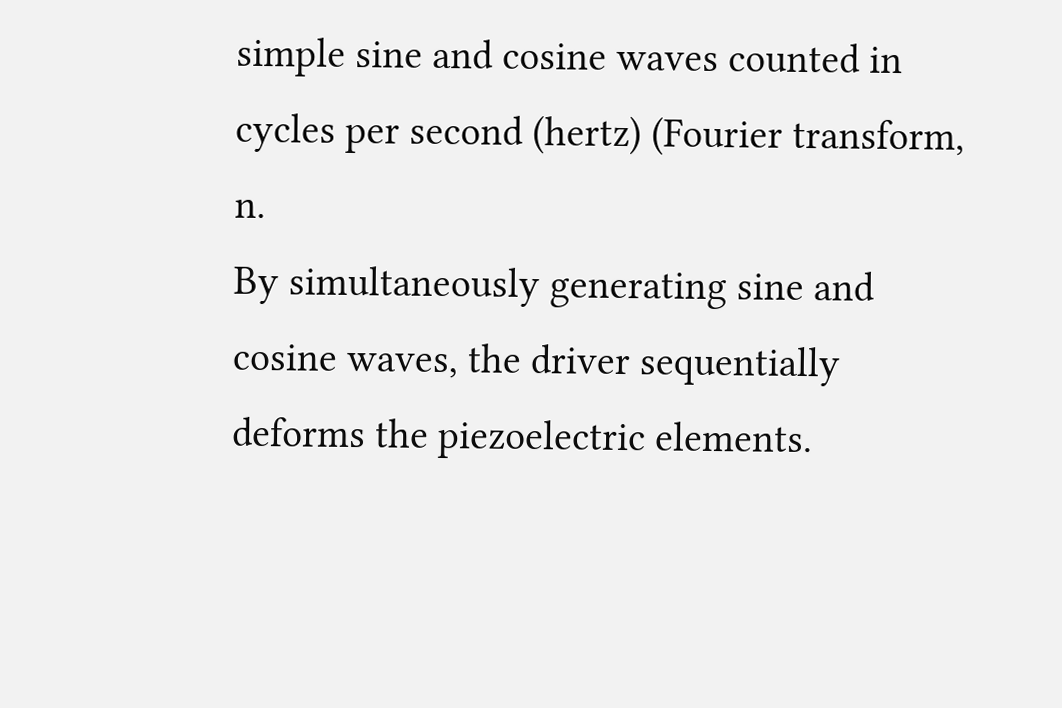simple sine and cosine waves counted in cycles per second (hertz) (Fourier transform, n.
By simultaneously generating sine and cosine waves, the driver sequentially deforms the piezoelectric elements.